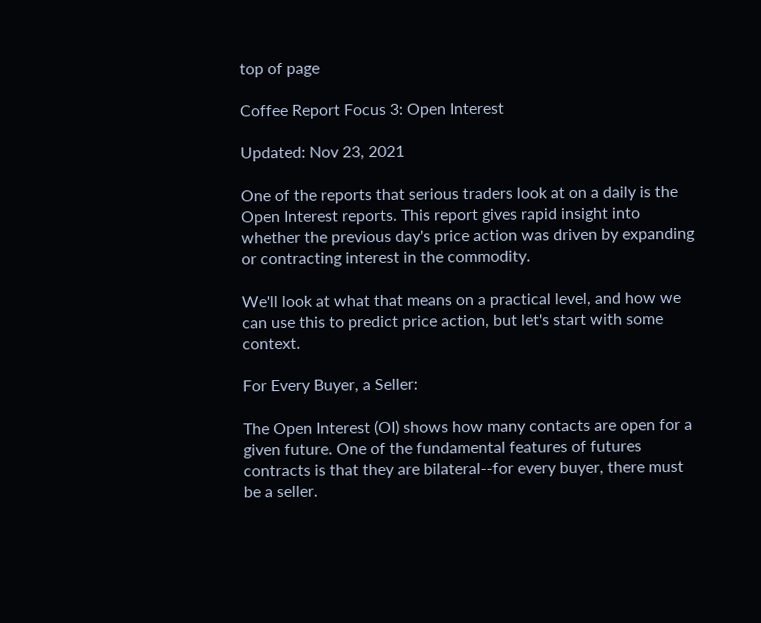top of page

Coffee Report Focus 3: Open Interest

Updated: Nov 23, 2021

One of the reports that serious traders look at on a daily is the Open Interest reports. This report gives rapid insight into whether the previous day's price action was driven by expanding or contracting interest in the commodity.

We'll look at what that means on a practical level, and how we can use this to predict price action, but let's start with some context.

For Every Buyer, a Seller:

The Open Interest (OI) shows how many contacts are open for a given future. One of the fundamental features of futures contracts is that they are bilateral--for every buyer, there must be a seller.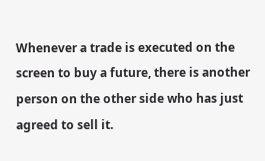Whenever a trade is executed on the screen to buy a future, there is another person on the other side who has just agreed to sell it.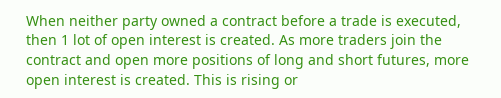When neither party owned a contract before a trade is executed, then 1 lot of open interest is created. As more traders join the contract and open more positions of long and short futures, more open interest is created. This is rising or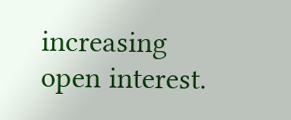increasing open interest.